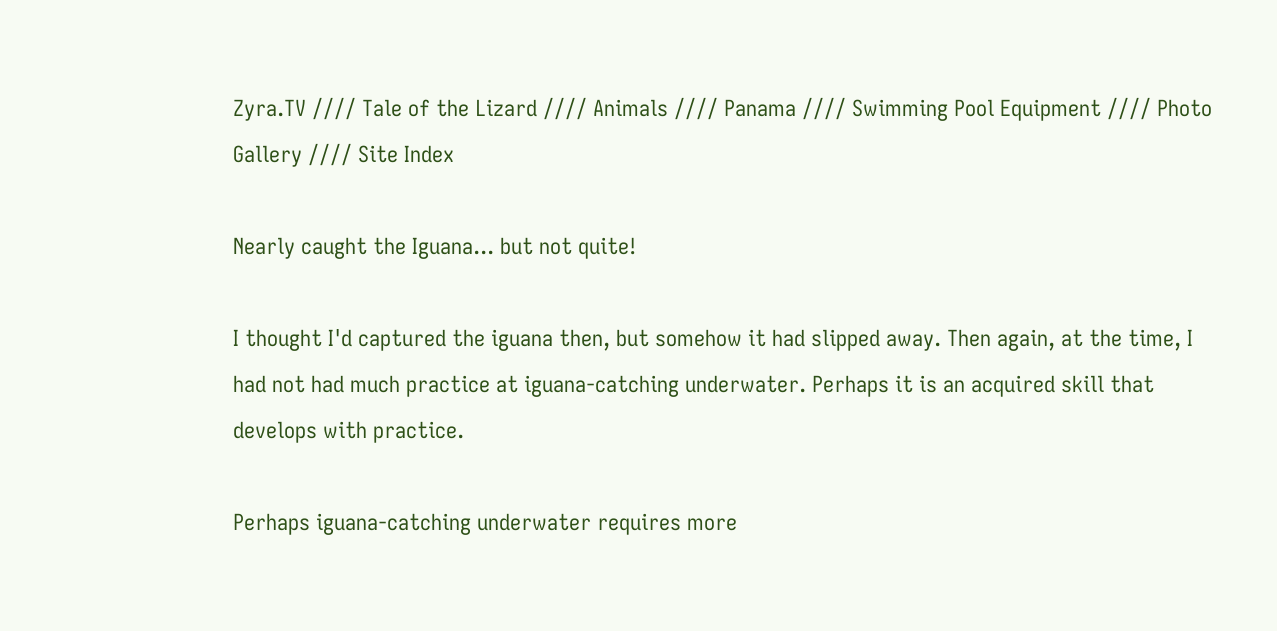Zyra.TV //// Tale of the Lizard //// Animals //// Panama //// Swimming Pool Equipment //// Photo Gallery //// Site Index

Nearly caught the Iguana... but not quite!

I thought I'd captured the iguana then, but somehow it had slipped away. Then again, at the time, I had not had much practice at iguana-catching underwater. Perhaps it is an acquired skill that develops with practice.

Perhaps iguana-catching underwater requires more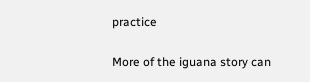practice

More of the iguana story can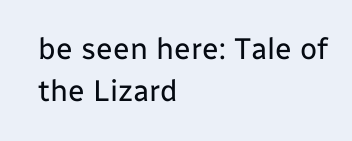be seen here: Tale of the Lizard